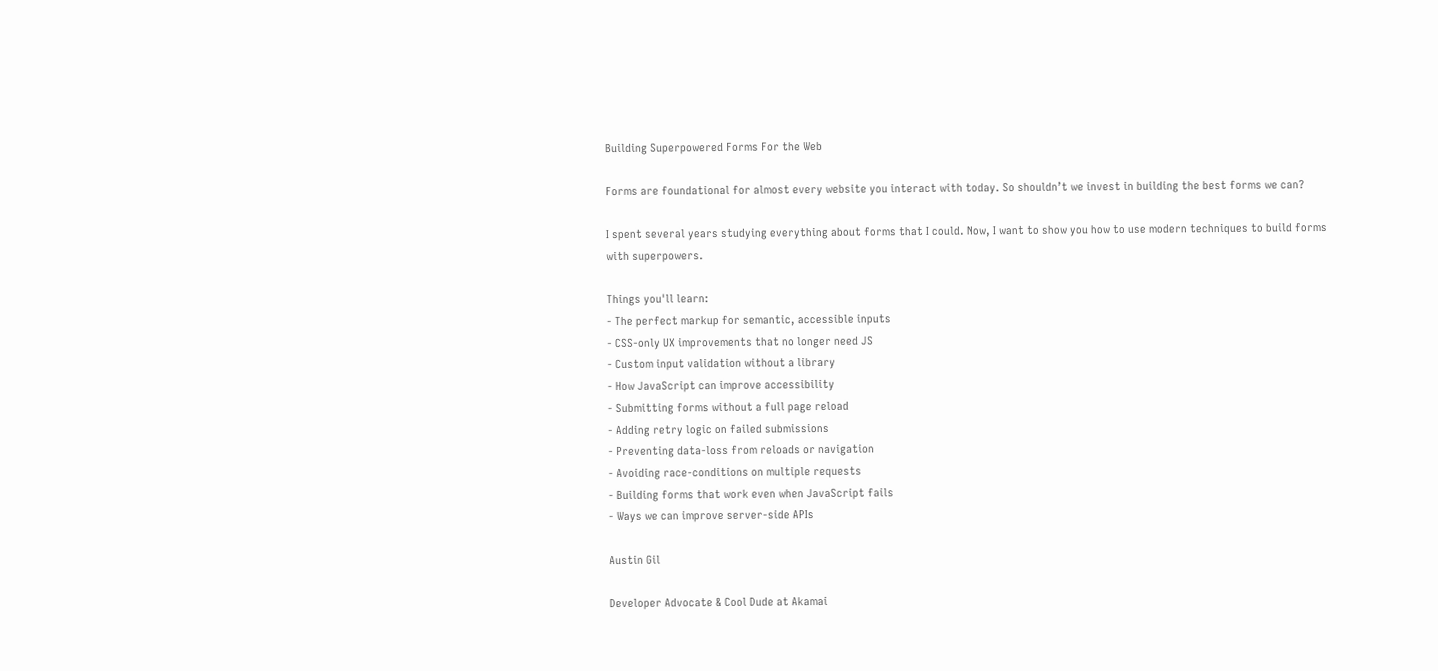Building Superpowered Forms For the Web

Forms are foundational for almost every website you interact with today. So shouldn’t we invest in building the best forms we can?

I spent several years studying everything about forms that I could. Now, I want to show you how to use modern techniques to build forms with superpowers.

Things you'll learn:
- The perfect markup for semantic, accessible inputs
- CSS-only UX improvements that no longer need JS
- Custom input validation without a library
- How JavaScript can improve accessibility
- Submitting forms without a full page reload
- Adding retry logic on failed submissions
- Preventing data-loss from reloads or navigation
- Avoiding race-conditions on multiple requests
- Building forms that work even when JavaScript fails
- Ways we can improve server-side APIs

Austin Gil

Developer Advocate & Cool Dude at Akamai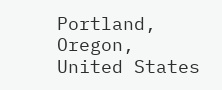Portland, Oregon, United States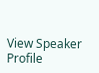View Speaker Profile